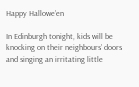Happy Hallowe’en

In Edinburgh tonight, kids will be knocking on their neighbours’ doors and singing an irritating little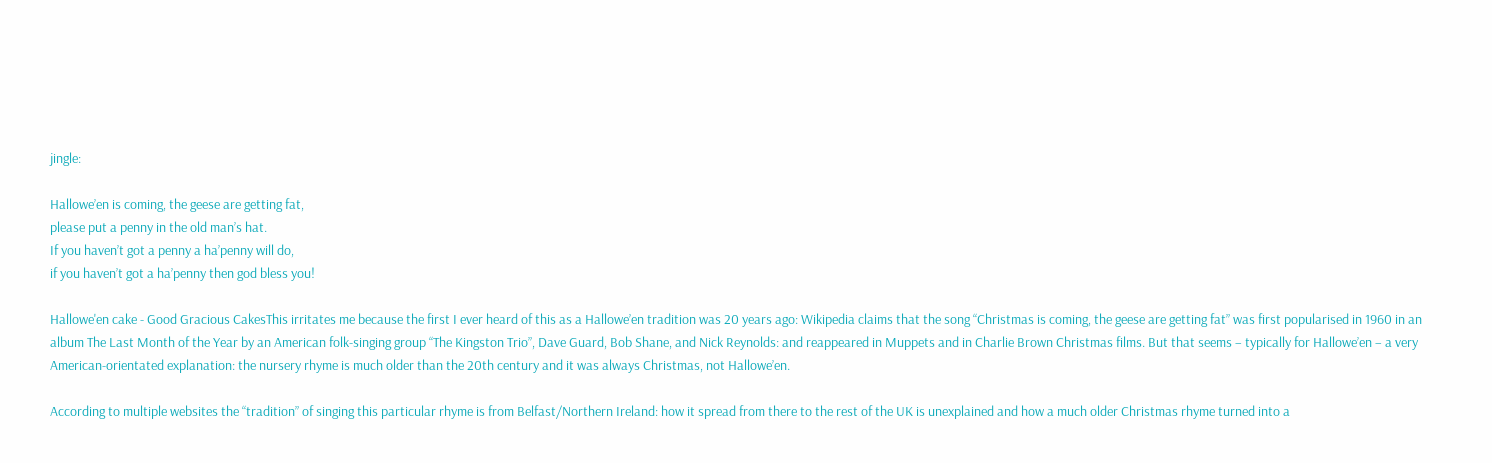jingle:

Hallowe’en is coming, the geese are getting fat,
please put a penny in the old man’s hat.
If you haven’t got a penny a ha’penny will do,
if you haven’t got a ha’penny then god bless you!

Hallowe'en cake - Good Gracious CakesThis irritates me because the first I ever heard of this as a Hallowe’en tradition was 20 years ago: Wikipedia claims that the song “Christmas is coming, the geese are getting fat” was first popularised in 1960 in an album The Last Month of the Year by an American folk-singing group “The Kingston Trio”, Dave Guard, Bob Shane, and Nick Reynolds: and reappeared in Muppets and in Charlie Brown Christmas films. But that seems – typically for Hallowe’en – a very American-orientated explanation: the nursery rhyme is much older than the 20th century and it was always Christmas, not Hallowe’en.

According to multiple websites the “tradition” of singing this particular rhyme is from Belfast/Northern Ireland: how it spread from there to the rest of the UK is unexplained and how a much older Christmas rhyme turned into a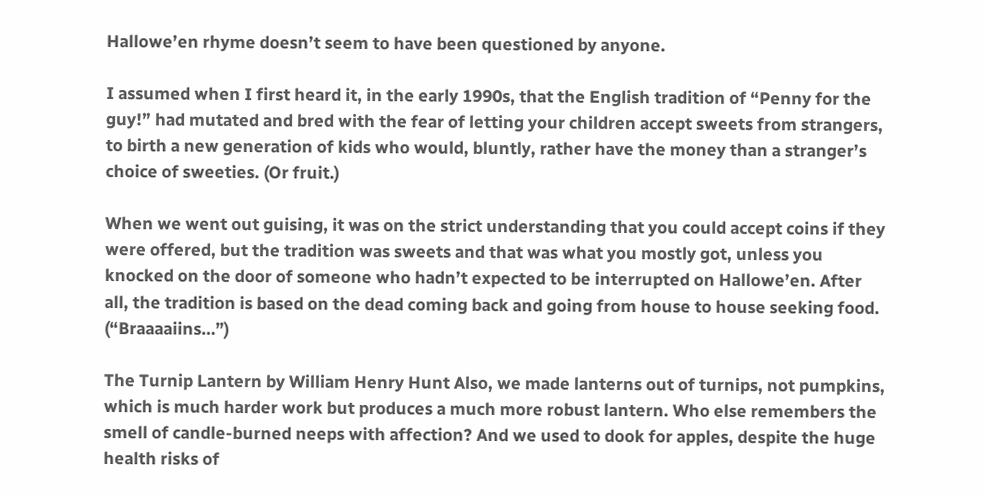Hallowe’en rhyme doesn’t seem to have been questioned by anyone.

I assumed when I first heard it, in the early 1990s, that the English tradition of “Penny for the guy!” had mutated and bred with the fear of letting your children accept sweets from strangers, to birth a new generation of kids who would, bluntly, rather have the money than a stranger’s choice of sweeties. (Or fruit.)

When we went out guising, it was on the strict understanding that you could accept coins if they were offered, but the tradition was sweets and that was what you mostly got, unless you knocked on the door of someone who hadn’t expected to be interrupted on Hallowe’en. After all, the tradition is based on the dead coming back and going from house to house seeking food. (“Braaaaiins…”)

The Turnip Lantern by William Henry Hunt Also, we made lanterns out of turnips, not pumpkins, which is much harder work but produces a much more robust lantern. Who else remembers the smell of candle-burned neeps with affection? And we used to dook for apples, despite the huge health risks of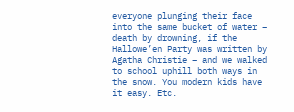everyone plunging their face into the same bucket of water – death by drowning, if the Hallowe’en Party was written by Agatha Christie – and we walked to school uphill both ways in the snow. You modern kids have it easy. Etc.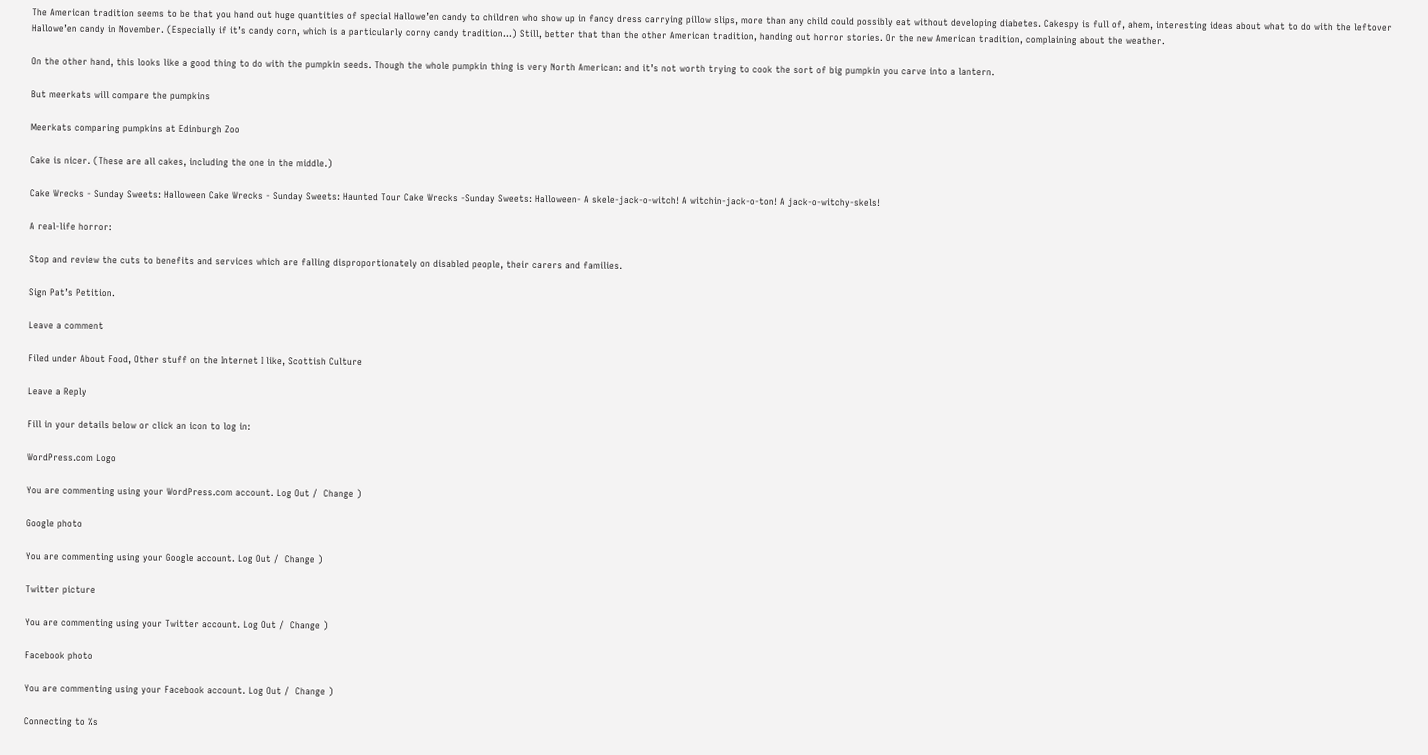The American tradition seems to be that you hand out huge quantities of special Hallowe’en candy to children who show up in fancy dress carrying pillow slips, more than any child could possibly eat without developing diabetes. Cakespy is full of, ahem, interesting ideas about what to do with the leftover Hallowe’en candy in November. (Especially if it’s candy corn, which is a particularly corny candy tradition…) Still, better that than the other American tradition, handing out horror stories. Or the new American tradition, complaining about the weather.

On the other hand, this looks like a good thing to do with the pumpkin seeds. Though the whole pumpkin thing is very North American: and it’s not worth trying to cook the sort of big pumpkin you carve into a lantern.

But meerkats will compare the pumpkins

Meerkats comparing pumpkins at Edinburgh Zoo

Cake is nicer. (These are all cakes, including the one in the middle.)

Cake Wrecks - Sunday Sweets: Halloween Cake Wrecks - Sunday Sweets: Haunted Tour Cake Wrecks -Sunday Sweets: Halloween- A skele-jack-o-witch! A witchin-jack-o-ton! A jack-o-witchy-skels!

A real-life horror:

Stop and review the cuts to benefits and services which are falling disproportionately on disabled people, their carers and families.

Sign Pat’s Petition.

Leave a comment

Filed under About Food, Other stuff on the Internet I like, Scottish Culture

Leave a Reply

Fill in your details below or click an icon to log in:

WordPress.com Logo

You are commenting using your WordPress.com account. Log Out /  Change )

Google photo

You are commenting using your Google account. Log Out /  Change )

Twitter picture

You are commenting using your Twitter account. Log Out /  Change )

Facebook photo

You are commenting using your Facebook account. Log Out /  Change )

Connecting to %s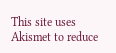This site uses Akismet to reduce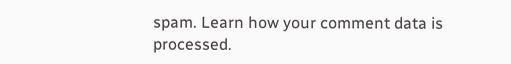spam. Learn how your comment data is processed.